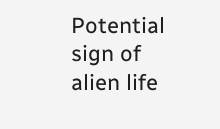Potential sign of alien life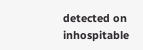detected on inhospitable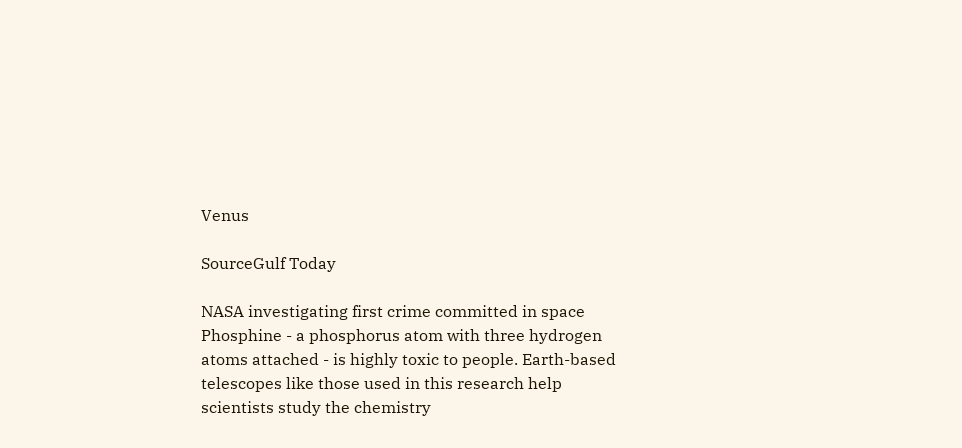Venus

SourceGulf Today

NASA investigating first crime committed in space Phosphine - a phosphorus atom with three hydrogen atoms attached - is highly toxic to people. Earth-based telescopes like those used in this research help scientists study the chemistry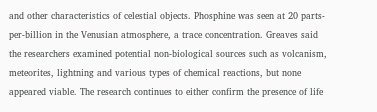and other characteristics of celestial objects. Phosphine was seen at 20 parts-per-billion in the Venusian atmosphere, a trace concentration. Greaves said the researchers examined potential non-biological sources such as volcanism, meteorites, lightning and various types of chemical reactions, but none appeared viable. The research continues to either confirm the presence of life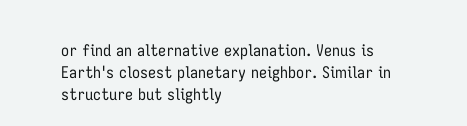or find an alternative explanation. Venus is Earth's closest planetary neighbor. Similar in structure but slightly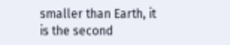smaller than Earth, it is the second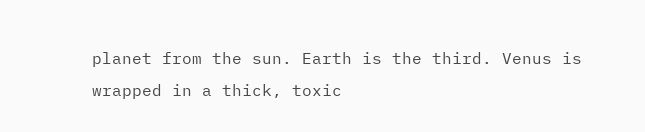planet from the sun. Earth is the third. Venus is wrapped in a thick, toxic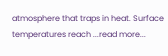atmosphere that traps in heat. Surface temperatures reach ...read more...